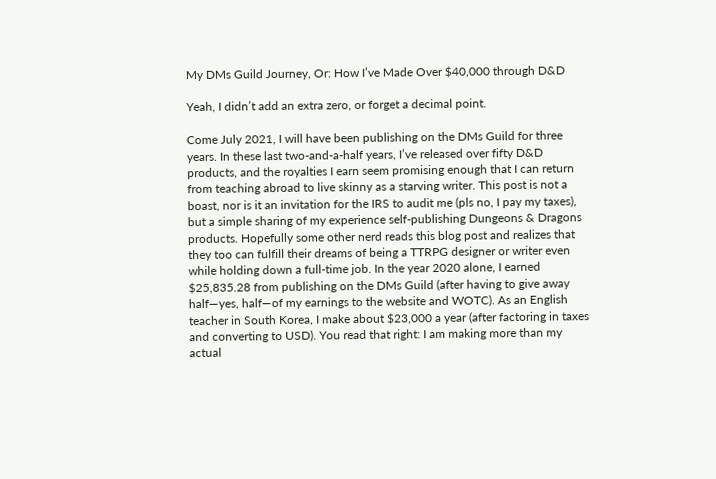My DMs Guild Journey, Or: How I’ve Made Over $40,000 through D&D

Yeah, I didn’t add an extra zero, or forget a decimal point.

Come July 2021, I will have been publishing on the DMs Guild for three years. In these last two-and-a-half years, I’ve released over fifty D&D products, and the royalties I earn seem promising enough that I can return from teaching abroad to live skinny as a starving writer. This post is not a boast, nor is it an invitation for the IRS to audit me (pls no, I pay my taxes), but a simple sharing of my experience self-publishing Dungeons & Dragons products. Hopefully some other nerd reads this blog post and realizes that they too can fulfill their dreams of being a TTRPG designer or writer even while holding down a full-time job. In the year 2020 alone, I earned $25,835.28 from publishing on the DMs Guild (after having to give away half—yes, half—of my earnings to the website and WOTC). As an English teacher in South Korea, I make about $23,000 a year (after factoring in taxes and converting to USD). You read that right: I am making more than my actual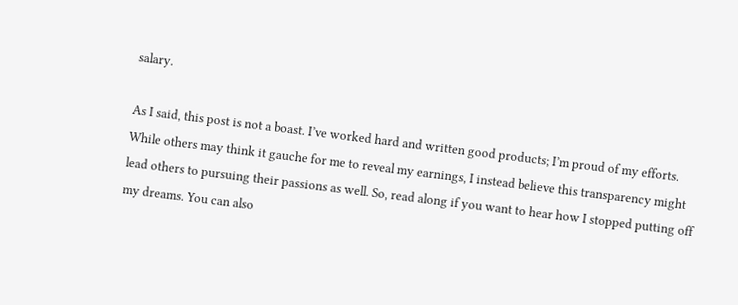salary.

As I said, this post is not a boast. I’ve worked hard and written good products; I’m proud of my efforts. While others may think it gauche for me to reveal my earnings, I instead believe this transparency might lead others to pursuing their passions as well. So, read along if you want to hear how I stopped putting off my dreams. You can also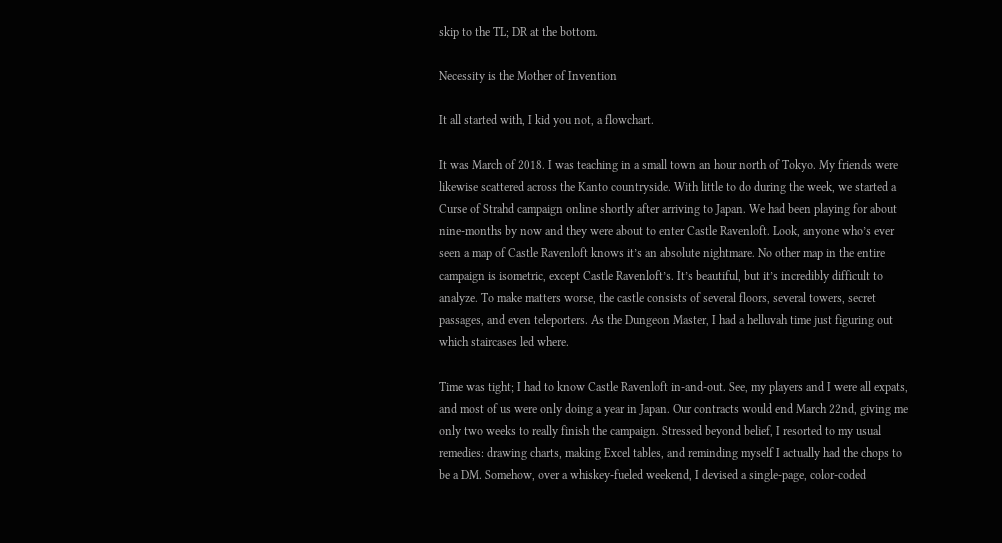skip to the TL; DR at the bottom.

Necessity is the Mother of Invention

It all started with, I kid you not, a flowchart.

It was March of 2018. I was teaching in a small town an hour north of Tokyo. My friends were likewise scattered across the Kanto countryside. With little to do during the week, we started a Curse of Strahd campaign online shortly after arriving to Japan. We had been playing for about nine-months by now and they were about to enter Castle Ravenloft. Look, anyone who’s ever seen a map of Castle Ravenloft knows it’s an absolute nightmare. No other map in the entire campaign is isometric, except Castle Ravenloft’s. It’s beautiful, but it’s incredibly difficult to analyze. To make matters worse, the castle consists of several floors, several towers, secret passages, and even teleporters. As the Dungeon Master, I had a helluvah time just figuring out which staircases led where.

Time was tight; I had to know Castle Ravenloft in-and-out. See, my players and I were all expats, and most of us were only doing a year in Japan. Our contracts would end March 22nd, giving me only two weeks to really finish the campaign. Stressed beyond belief, I resorted to my usual remedies: drawing charts, making Excel tables, and reminding myself I actually had the chops to be a DM. Somehow, over a whiskey-fueled weekend, I devised a single-page, color-coded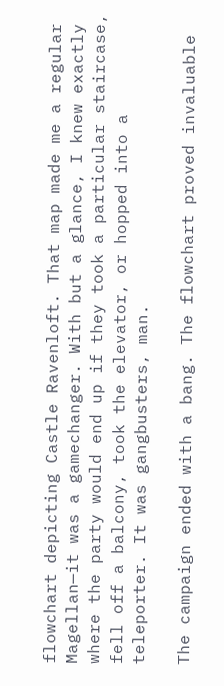flowchart depicting Castle Ravenloft. That map made me a regular Magellan—it was a gamechanger. With but a glance, I knew exactly where the party would end up if they took a particular staircase, fell off a balcony, took the elevator, or hopped into a teleporter. It was gangbusters, man.

The campaign ended with a bang. The flowchart proved invaluable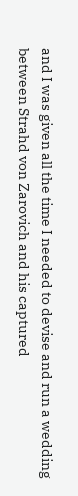and I was given all the time I needed to devise and run a wedding between Strahd von Zarovich and his captured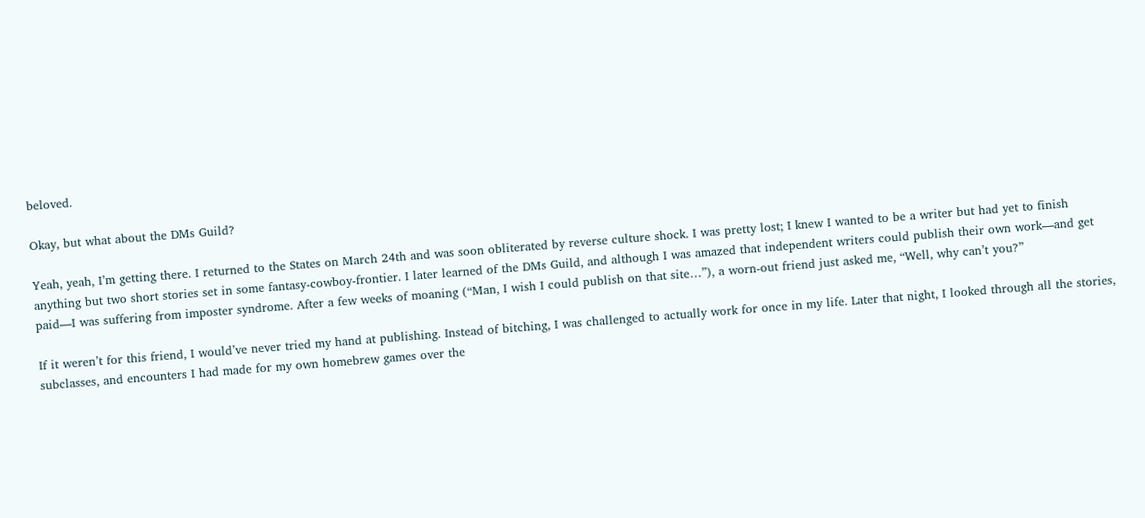beloved.

Okay, but what about the DMs Guild?

Yeah, yeah, I’m getting there. I returned to the States on March 24th and was soon obliterated by reverse culture shock. I was pretty lost; I knew I wanted to be a writer but had yet to finish anything but two short stories set in some fantasy-cowboy-frontier. I later learned of the DMs Guild, and although I was amazed that independent writers could publish their own work—and get paid—I was suffering from imposter syndrome. After a few weeks of moaning (“Man, I wish I could publish on that site…”), a worn-out friend just asked me, “Well, why can’t you?”

If it weren’t for this friend, I would’ve never tried my hand at publishing. Instead of bitching, I was challenged to actually work for once in my life. Later that night, I looked through all the stories, subclasses, and encounters I had made for my own homebrew games over the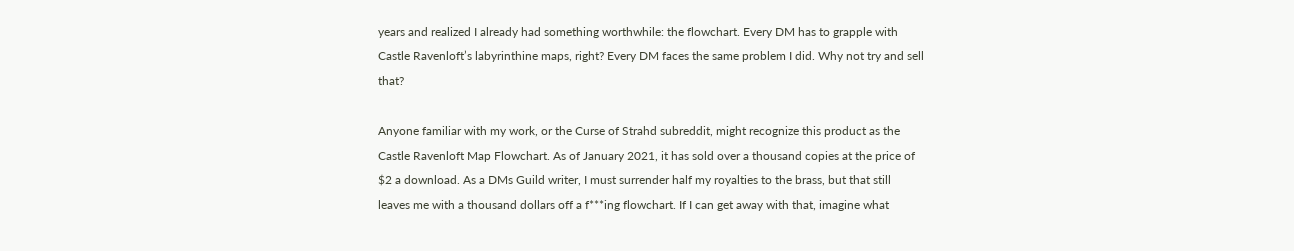years and realized I already had something worthwhile: the flowchart. Every DM has to grapple with Castle Ravenloft’s labyrinthine maps, right? Every DM faces the same problem I did. Why not try and sell that?

Anyone familiar with my work, or the Curse of Strahd subreddit, might recognize this product as the Castle Ravenloft Map Flowchart. As of January 2021, it has sold over a thousand copies at the price of $2 a download. As a DMs Guild writer, I must surrender half my royalties to the brass, but that still leaves me with a thousand dollars off a f***ing flowchart. If I can get away with that, imagine what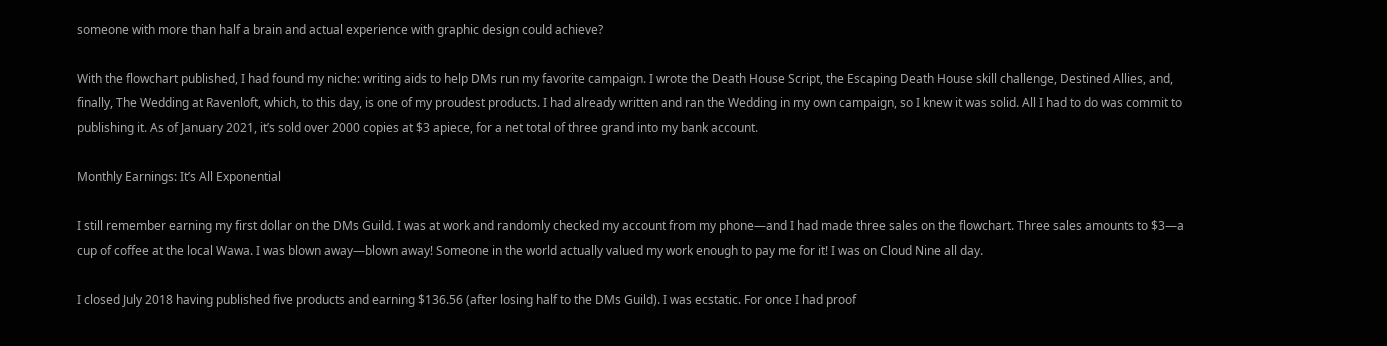someone with more than half a brain and actual experience with graphic design could achieve?

With the flowchart published, I had found my niche: writing aids to help DMs run my favorite campaign. I wrote the Death House Script, the Escaping Death House skill challenge, Destined Allies, and, finally, The Wedding at Ravenloft, which, to this day, is one of my proudest products. I had already written and ran the Wedding in my own campaign, so I knew it was solid. All I had to do was commit to publishing it. As of January 2021, it’s sold over 2000 copies at $3 apiece, for a net total of three grand into my bank account.

Monthly Earnings: It’s All Exponential

I still remember earning my first dollar on the DMs Guild. I was at work and randomly checked my account from my phone—and I had made three sales on the flowchart. Three sales amounts to $3—a cup of coffee at the local Wawa. I was blown away—blown away! Someone in the world actually valued my work enough to pay me for it! I was on Cloud Nine all day.

I closed July 2018 having published five products and earning $136.56 (after losing half to the DMs Guild). I was ecstatic. For once I had proof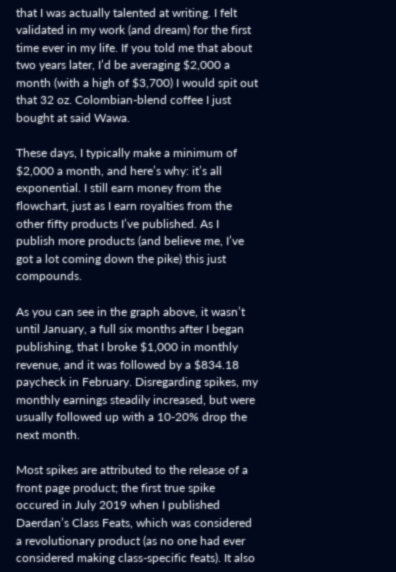that I was actually talented at writing. I felt validated in my work (and dream) for the first time ever in my life. If you told me that about two years later, I’d be averaging $2,000 a month (with a high of $3,700) I would spit out that 32 oz. Colombian-blend coffee I just bought at said Wawa.

These days, I typically make a minimum of $2,000 a month, and here’s why: it’s all exponential. I still earn money from the flowchart, just as I earn royalties from the other fifty products I’ve published. As I publish more products (and believe me, I’ve got a lot coming down the pike) this just compounds.

As you can see in the graph above, it wasn’t until January, a full six months after I began publishing, that I broke $1,000 in monthly revenue, and it was followed by a $834.18 paycheck in February. Disregarding spikes, my monthly earnings steadily increased, but were usually followed up with a 10-20% drop the next month.

Most spikes are attributed to the release of a front page product; the first true spike occured in July 2019 when I published Daerdan’s Class Feats, which was considered a revolutionary product (as no one had ever considered making class-specific feats). It also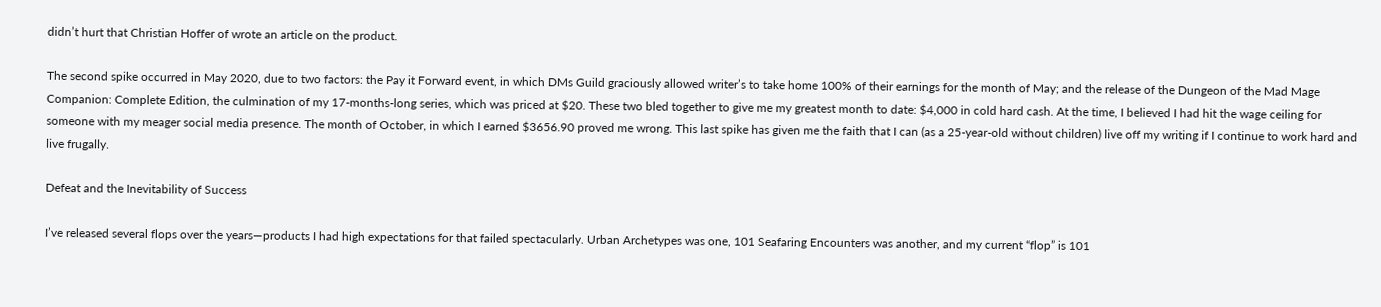didn’t hurt that Christian Hoffer of wrote an article on the product.

The second spike occurred in May 2020, due to two factors: the Pay it Forward event, in which DMs Guild graciously allowed writer’s to take home 100% of their earnings for the month of May; and the release of the Dungeon of the Mad Mage Companion: Complete Edition, the culmination of my 17-months-long series, which was priced at $20. These two bled together to give me my greatest month to date: $4,000 in cold hard cash. At the time, I believed I had hit the wage ceiling for someone with my meager social media presence. The month of October, in which I earned $3656.90 proved me wrong. This last spike has given me the faith that I can (as a 25-year-old without children) live off my writing if I continue to work hard and live frugally.

Defeat and the Inevitability of Success

I’ve released several flops over the years—products I had high expectations for that failed spectacularly. Urban Archetypes was one, 101 Seafaring Encounters was another, and my current “flop” is 101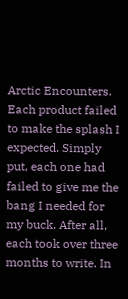Arctic Encounters. Each product failed to make the splash I expected. Simply put, each one had failed to give me the bang I needed for my buck. After all, each took over three months to write. In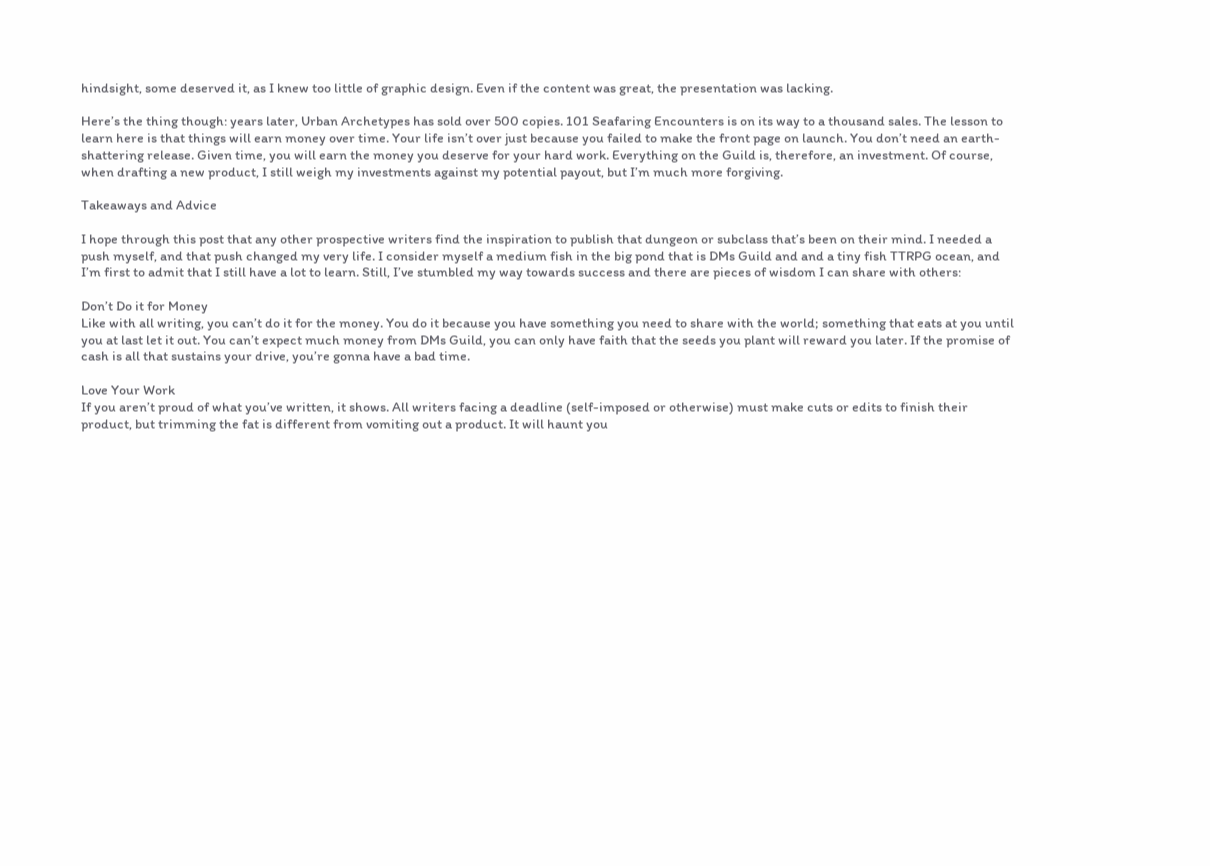hindsight, some deserved it, as I knew too little of graphic design. Even if the content was great, the presentation was lacking.

Here’s the thing though: years later, Urban Archetypes has sold over 500 copies. 101 Seafaring Encounters is on its way to a thousand sales. The lesson to learn here is that things will earn money over time. Your life isn’t over just because you failed to make the front page on launch. You don’t need an earth-shattering release. Given time, you will earn the money you deserve for your hard work. Everything on the Guild is, therefore, an investment. Of course, when drafting a new product, I still weigh my investments against my potential payout, but I’m much more forgiving.

Takeaways and Advice

I hope through this post that any other prospective writers find the inspiration to publish that dungeon or subclass that’s been on their mind. I needed a push myself, and that push changed my very life. I consider myself a medium fish in the big pond that is DMs Guild and and a tiny fish TTRPG ocean, and I’m first to admit that I still have a lot to learn. Still, I’ve stumbled my way towards success and there are pieces of wisdom I can share with others:

Don’t Do it for Money
Like with all writing, you can’t do it for the money. You do it because you have something you need to share with the world; something that eats at you until you at last let it out. You can’t expect much money from DMs Guild, you can only have faith that the seeds you plant will reward you later. If the promise of cash is all that sustains your drive, you’re gonna have a bad time.

Love Your Work
If you aren’t proud of what you’ve written, it shows. All writers facing a deadline (self-imposed or otherwise) must make cuts or edits to finish their product, but trimming the fat is different from vomiting out a product. It will haunt you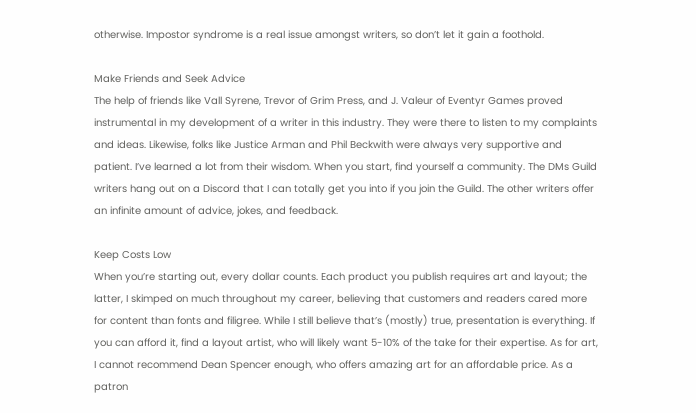otherwise. Impostor syndrome is a real issue amongst writers, so don’t let it gain a foothold.

Make Friends and Seek Advice
The help of friends like Vall Syrene, Trevor of Grim Press, and J. Valeur of Eventyr Games proved instrumental in my development of a writer in this industry. They were there to listen to my complaints and ideas. Likewise, folks like Justice Arman and Phil Beckwith were always very supportive and patient. I’ve learned a lot from their wisdom. When you start, find yourself a community. The DMs Guild writers hang out on a Discord that I can totally get you into if you join the Guild. The other writers offer an infinite amount of advice, jokes, and feedback.

Keep Costs Low
When you’re starting out, every dollar counts. Each product you publish requires art and layout; the latter, I skimped on much throughout my career, believing that customers and readers cared more for content than fonts and filigree. While I still believe that’s (mostly) true, presentation is everything. If you can afford it, find a layout artist, who will likely want 5-10% of the take for their expertise. As for art, I cannot recommend Dean Spencer enough, who offers amazing art for an affordable price. As a patron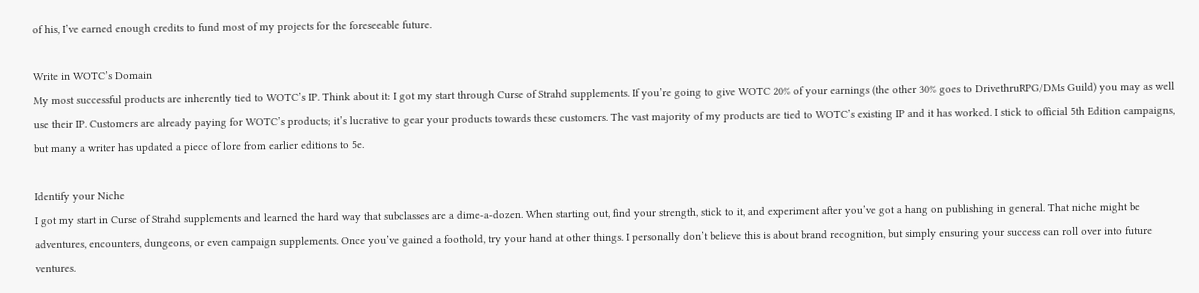of his, I’ve earned enough credits to fund most of my projects for the foreseeable future.

Write in WOTC’s Domain
My most successful products are inherently tied to WOTC’s IP. Think about it: I got my start through Curse of Strahd supplements. If you’re going to give WOTC 20% of your earnings (the other 30% goes to DrivethruRPG/DMs Guild) you may as well use their IP. Customers are already paying for WOTC’s products; it’s lucrative to gear your products towards these customers. The vast majority of my products are tied to WOTC’s existing IP and it has worked. I stick to official 5th Edition campaigns, but many a writer has updated a piece of lore from earlier editions to 5e.

Identify your Niche
I got my start in Curse of Strahd supplements and learned the hard way that subclasses are a dime-a-dozen. When starting out, find your strength, stick to it, and experiment after you’ve got a hang on publishing in general. That niche might be adventures, encounters, dungeons, or even campaign supplements. Once you’ve gained a foothold, try your hand at other things. I personally don’t believe this is about brand recognition, but simply ensuring your success can roll over into future ventures.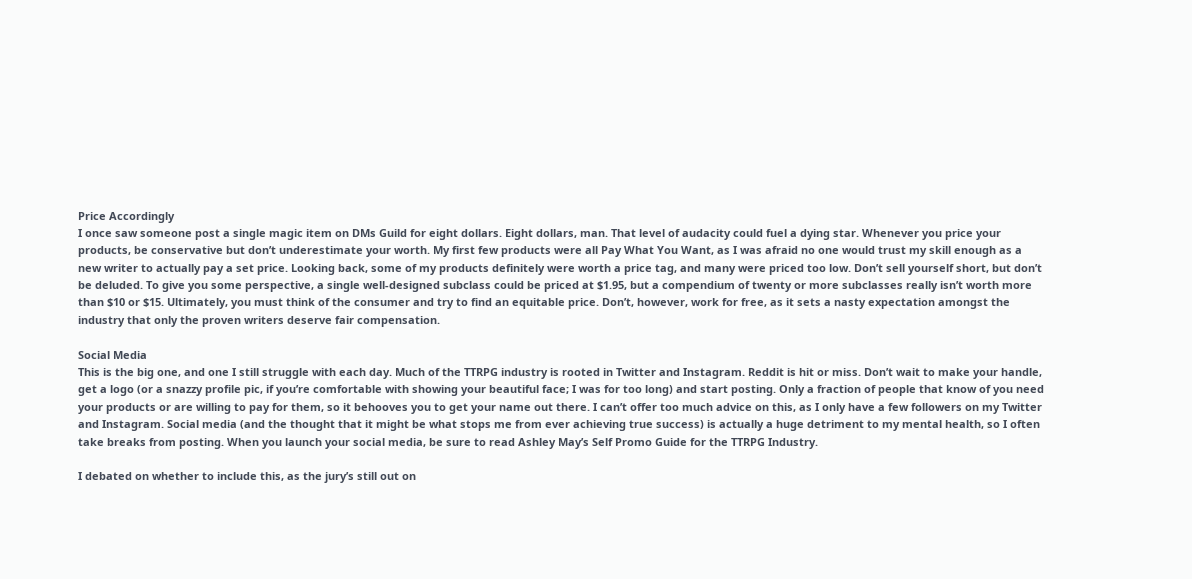Price Accordingly
I once saw someone post a single magic item on DMs Guild for eight dollars. Eight dollars, man. That level of audacity could fuel a dying star. Whenever you price your products, be conservative but don’t underestimate your worth. My first few products were all Pay What You Want, as I was afraid no one would trust my skill enough as a new writer to actually pay a set price. Looking back, some of my products definitely were worth a price tag, and many were priced too low. Don’t sell yourself short, but don’t be deluded. To give you some perspective, a single well-designed subclass could be priced at $1.95, but a compendium of twenty or more subclasses really isn’t worth more than $10 or $15. Ultimately, you must think of the consumer and try to find an equitable price. Don’t, however, work for free, as it sets a nasty expectation amongst the industry that only the proven writers deserve fair compensation.

Social Media
This is the big one, and one I still struggle with each day. Much of the TTRPG industry is rooted in Twitter and Instagram. Reddit is hit or miss. Don’t wait to make your handle, get a logo (or a snazzy profile pic, if you’re comfortable with showing your beautiful face; I was for too long) and start posting. Only a fraction of people that know of you need your products or are willing to pay for them, so it behooves you to get your name out there. I can’t offer too much advice on this, as I only have a few followers on my Twitter and Instagram. Social media (and the thought that it might be what stops me from ever achieving true success) is actually a huge detriment to my mental health, so I often take breaks from posting. When you launch your social media, be sure to read Ashley May’s Self Promo Guide for the TTRPG Industry.

I debated on whether to include this, as the jury’s still out on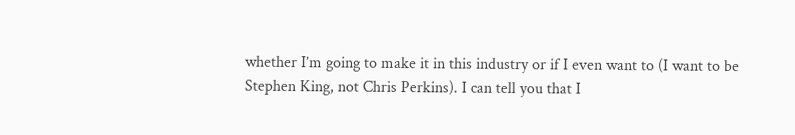whether I’m going to make it in this industry or if I even want to (I want to be Stephen King, not Chris Perkins). I can tell you that I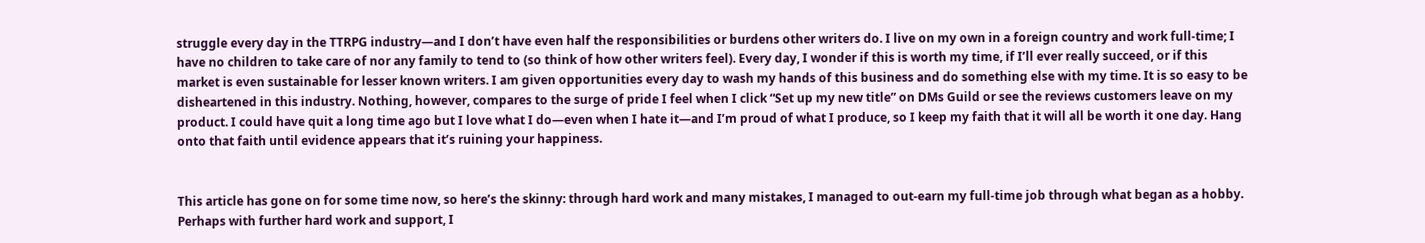struggle every day in the TTRPG industry—and I don’t have even half the responsibilities or burdens other writers do. I live on my own in a foreign country and work full-time; I have no children to take care of nor any family to tend to (so think of how other writers feel). Every day, I wonder if this is worth my time, if I’ll ever really succeed, or if this market is even sustainable for lesser known writers. I am given opportunities every day to wash my hands of this business and do something else with my time. It is so easy to be disheartened in this industry. Nothing, however, compares to the surge of pride I feel when I click “Set up my new title” on DMs Guild or see the reviews customers leave on my product. I could have quit a long time ago but I love what I do—even when I hate it—and I’m proud of what I produce, so I keep my faith that it will all be worth it one day. Hang onto that faith until evidence appears that it’s ruining your happiness.


This article has gone on for some time now, so here’s the skinny: through hard work and many mistakes, I managed to out-earn my full-time job through what began as a hobby. Perhaps with further hard work and support, I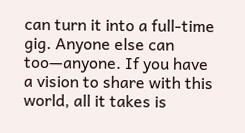can turn it into a full-time gig. Anyone else can too—anyone. If you have a vision to share with this world, all it takes is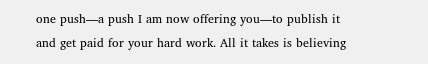one push—a push I am now offering you—to publish it and get paid for your hard work. All it takes is believing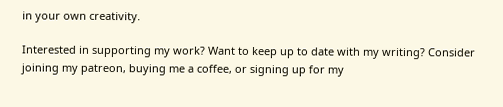in your own creativity.

Interested in supporting my work? Want to keep up to date with my writing? Consider joining my patreon, buying me a coffee, or signing up for my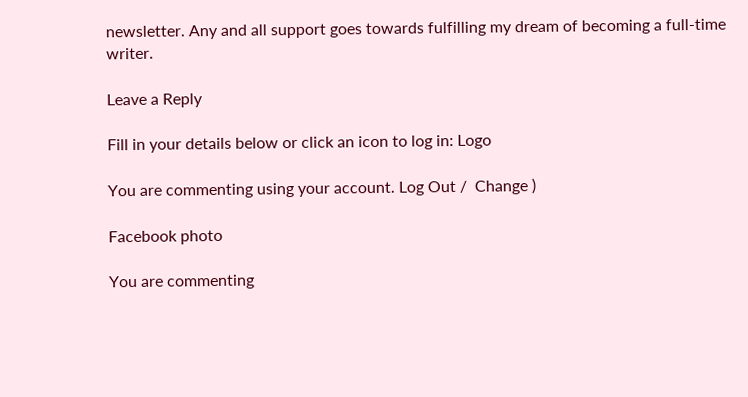newsletter. Any and all support goes towards fulfilling my dream of becoming a full-time writer.

Leave a Reply

Fill in your details below or click an icon to log in: Logo

You are commenting using your account. Log Out /  Change )

Facebook photo

You are commenting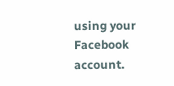using your Facebook account.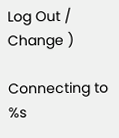Log Out /  Change )

Connecting to %s